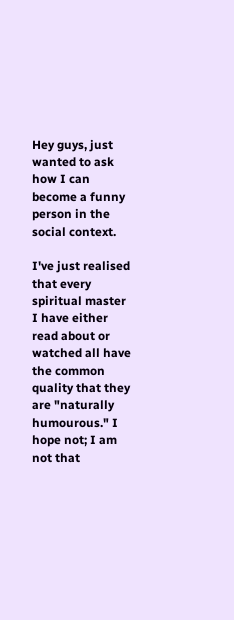Hey guys, just wanted to ask how I can become a funny person in the social context.

I've just realised that every spiritual master I have either read about or watched all have the common quality that they are "naturally humourous." I hope not; I am not that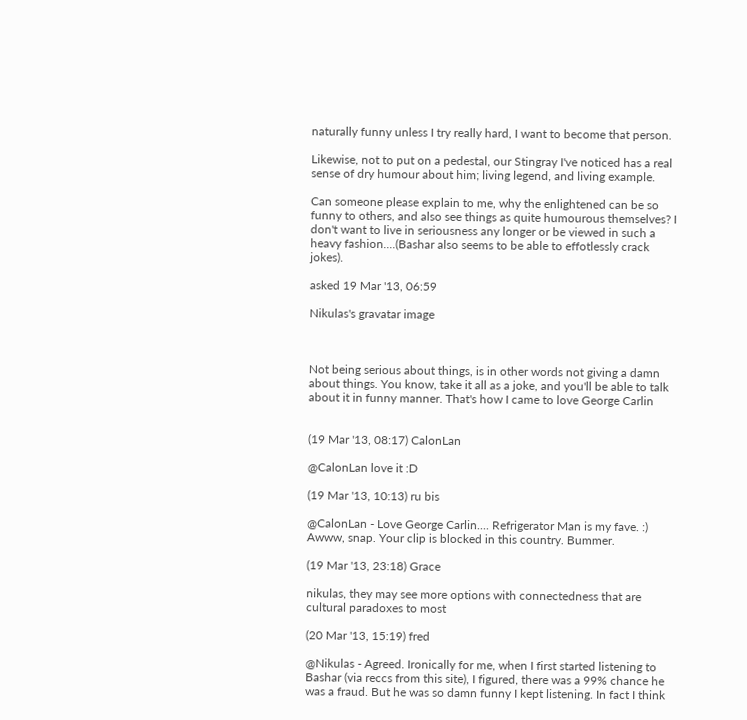naturally funny unless I try really hard, I want to become that person.

Likewise, not to put on a pedestal, our Stingray I've noticed has a real sense of dry humour about him; living legend, and living example.

Can someone please explain to me, why the enlightened can be so funny to others, and also see things as quite humourous themselves? I don't want to live in seriousness any longer or be viewed in such a heavy fashion....(Bashar also seems to be able to effotlessly crack jokes).

asked 19 Mar '13, 06:59

Nikulas's gravatar image



Not being serious about things, is in other words not giving a damn about things. You know, take it all as a joke, and you'll be able to talk about it in funny manner. That's how I came to love George Carlin


(19 Mar '13, 08:17) CalonLan

@CalonLan love it :D

(19 Mar '13, 10:13) ru bis

@CalonLan - Love George Carlin.... Refrigerator Man is my fave. :) Awww, snap. Your clip is blocked in this country. Bummer.

(19 Mar '13, 23:18) Grace

nikulas, they may see more options with connectedness that are cultural paradoxes to most

(20 Mar '13, 15:19) fred

@Nikulas - Agreed. Ironically for me, when I first started listening to Bashar (via reccs from this site), I figured, there was a 99% chance he was a fraud. But he was so damn funny I kept listening. In fact I think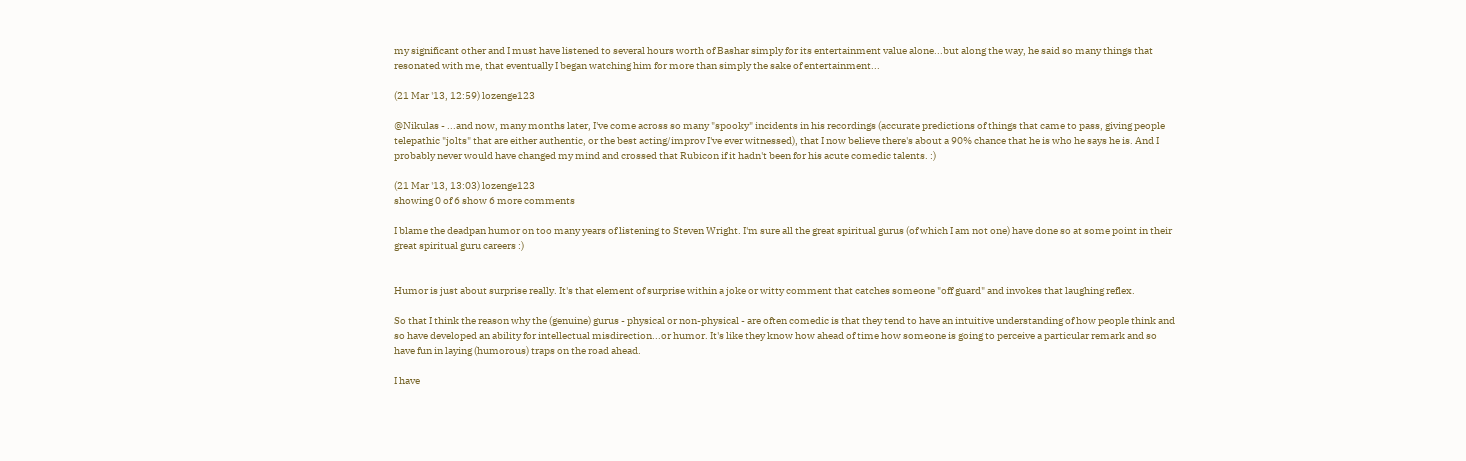my significant other and I must have listened to several hours worth of Bashar simply for its entertainment value alone...but along the way, he said so many things that resonated with me, that eventually I began watching him for more than simply the sake of entertainment...

(21 Mar '13, 12:59) lozenge123

@Nikulas - ...and now, many months later, I've come across so many "spooky" incidents in his recordings (accurate predictions of things that came to pass, giving people telepathic "jolts" that are either authentic, or the best acting/improv I've ever witnessed), that I now believe there's about a 90% chance that he is who he says he is. And I probably never would have changed my mind and crossed that Rubicon if it hadn't been for his acute comedic talents. :)

(21 Mar '13, 13:03) lozenge123
showing 0 of 6 show 6 more comments

I blame the deadpan humor on too many years of listening to Steven Wright. I'm sure all the great spiritual gurus (of which I am not one) have done so at some point in their great spiritual guru careers :)


Humor is just about surprise really. It's that element of surprise within a joke or witty comment that catches someone "off guard" and invokes that laughing reflex.

So that I think the reason why the (genuine) gurus - physical or non-physical - are often comedic is that they tend to have an intuitive understanding of how people think and so have developed an ability for intellectual misdirection...or humor. It's like they know how ahead of time how someone is going to perceive a particular remark and so have fun in laying (humorous) traps on the road ahead.

I have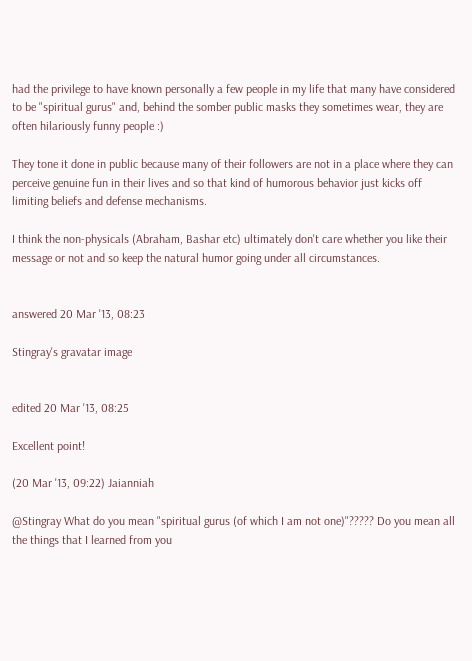had the privilege to have known personally a few people in my life that many have considered to be "spiritual gurus" and, behind the somber public masks they sometimes wear, they are often hilariously funny people :)

They tone it done in public because many of their followers are not in a place where they can perceive genuine fun in their lives and so that kind of humorous behavior just kicks off limiting beliefs and defense mechanisms.

I think the non-physicals (Abraham, Bashar etc) ultimately don't care whether you like their message or not and so keep the natural humor going under all circumstances.


answered 20 Mar '13, 08:23

Stingray's gravatar image


edited 20 Mar '13, 08:25

Excellent point!

(20 Mar '13, 09:22) Jaianniah

@Stingray What do you mean "spiritual gurus (of which I am not one)"????? Do you mean all the things that I learned from you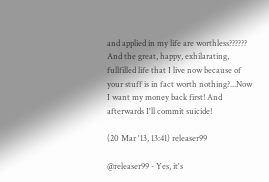and applied in my life are worthless?????? And the great, happy, exhilarating, fullfilled life that I live now because of your stuff is in fact worth nothing?...Now I want my money back first! And afterwards I'll commit suicide!

(20 Mar '13, 13:41) releaser99

@releaser99 - Yes, it's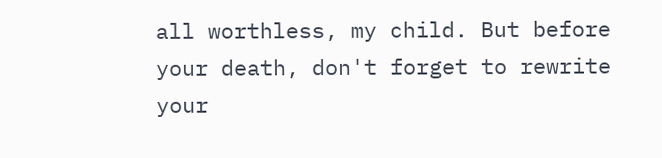all worthless, my child. But before your death, don't forget to rewrite your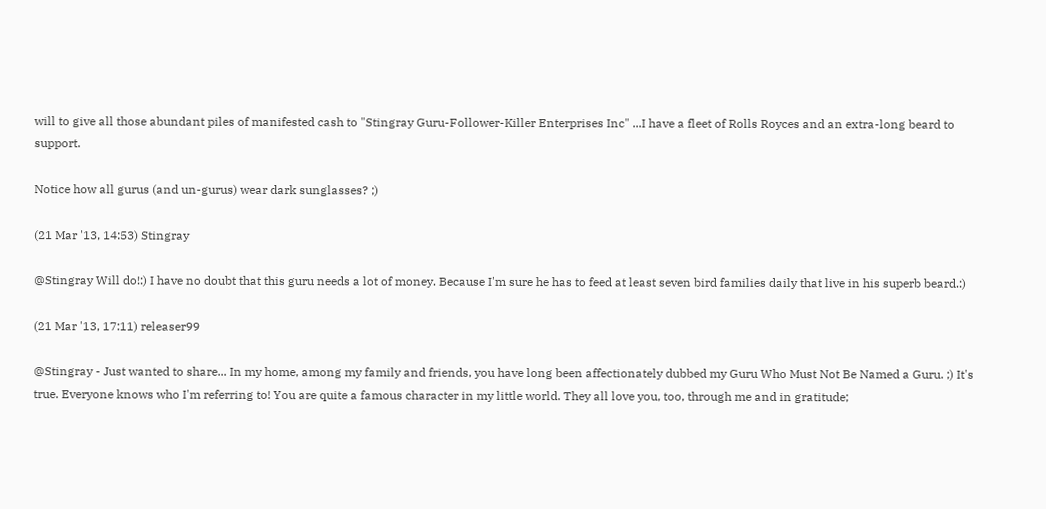will to give all those abundant piles of manifested cash to "Stingray Guru-Follower-Killer Enterprises Inc" ...I have a fleet of Rolls Royces and an extra-long beard to support.

Notice how all gurus (and un-gurus) wear dark sunglasses? ;)

(21 Mar '13, 14:53) Stingray

@Stingray Will do!:) I have no doubt that this guru needs a lot of money. Because I'm sure he has to feed at least seven bird families daily that live in his superb beard.:)

(21 Mar '13, 17:11) releaser99

@Stingray - Just wanted to share... In my home, among my family and friends, you have long been affectionately dubbed my Guru Who Must Not Be Named a Guru. ;) It's true. Everyone knows who I'm referring to! You are quite a famous character in my little world. They all love you, too, through me and in gratitude;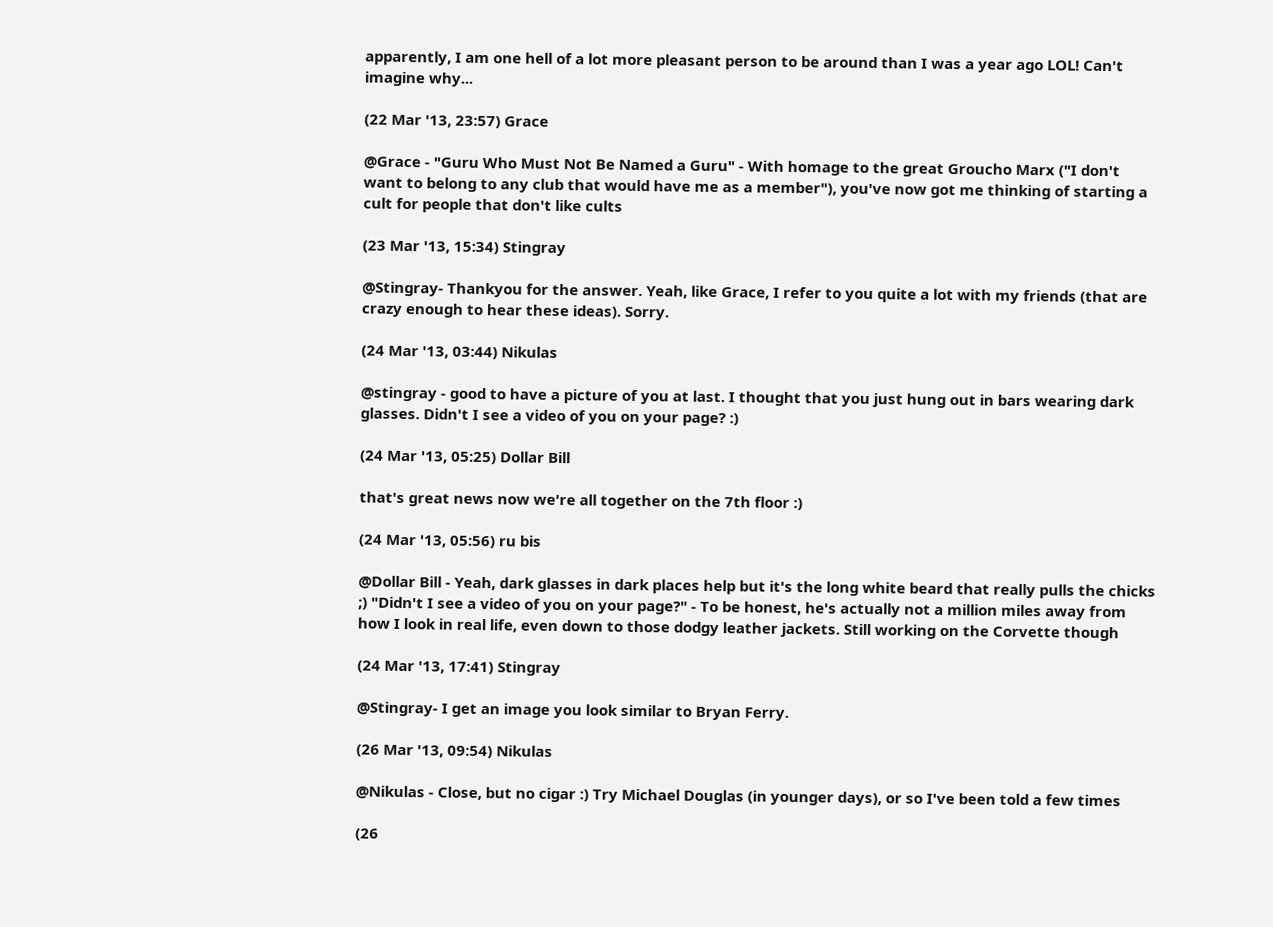apparently, I am one hell of a lot more pleasant person to be around than I was a year ago LOL! Can't imagine why...

(22 Mar '13, 23:57) Grace

@Grace - "Guru Who Must Not Be Named a Guru" - With homage to the great Groucho Marx ("I don't want to belong to any club that would have me as a member"), you've now got me thinking of starting a cult for people that don't like cults

(23 Mar '13, 15:34) Stingray

@Stingray- Thankyou for the answer. Yeah, like Grace, I refer to you quite a lot with my friends (that are crazy enough to hear these ideas). Sorry.

(24 Mar '13, 03:44) Nikulas

@stingray - good to have a picture of you at last. I thought that you just hung out in bars wearing dark glasses. Didn't I see a video of you on your page? :)

(24 Mar '13, 05:25) Dollar Bill

that's great news now we're all together on the 7th floor :)

(24 Mar '13, 05:56) ru bis

@Dollar Bill - Yeah, dark glasses in dark places help but it's the long white beard that really pulls the chicks ;) "Didn't I see a video of you on your page?" - To be honest, he's actually not a million miles away from how I look in real life, even down to those dodgy leather jackets. Still working on the Corvette though

(24 Mar '13, 17:41) Stingray

@Stingray- I get an image you look similar to Bryan Ferry.

(26 Mar '13, 09:54) Nikulas

@Nikulas - Close, but no cigar :) Try Michael Douglas (in younger days), or so I've been told a few times

(26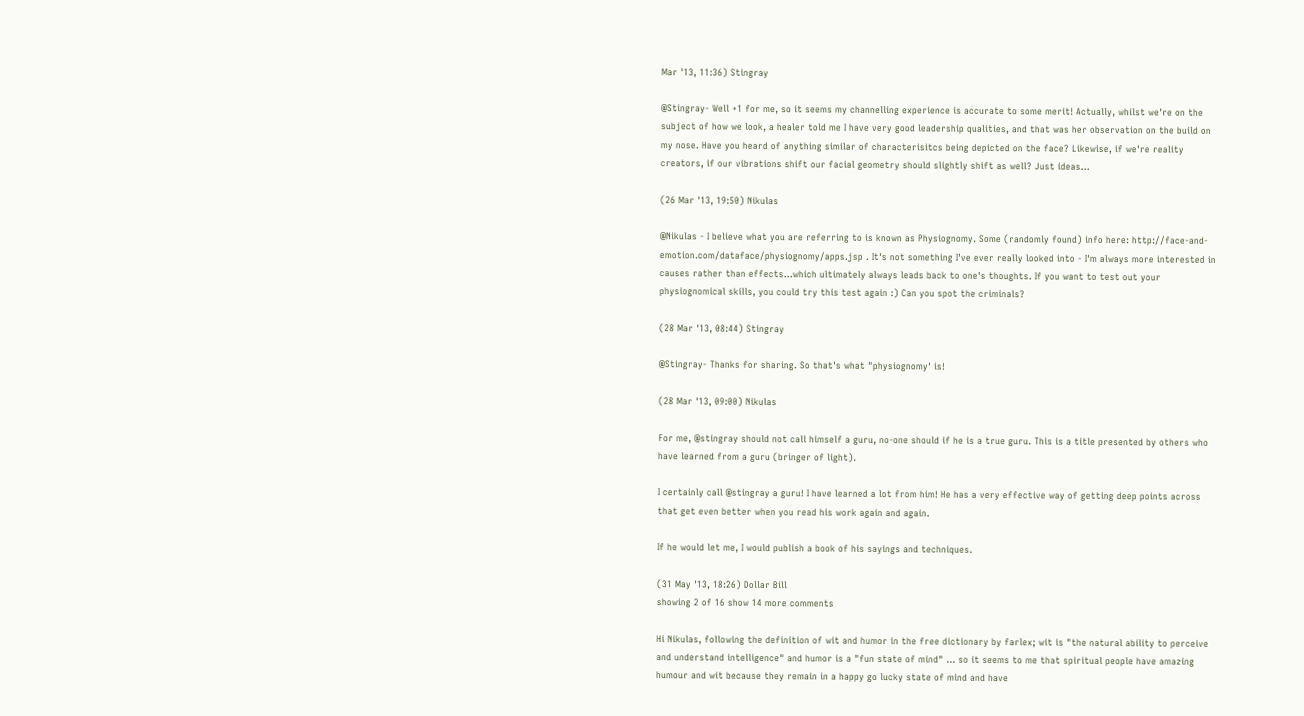Mar '13, 11:36) Stingray

@Stingray- Well +1 for me, so it seems my channelling experience is accurate to some merit! Actually, whilst we're on the subject of how we look, a healer told me I have very good leadership qualities, and that was her observation on the build on my nose. Have you heard of anything similar of characterisitcs being depicted on the face? Likewise, if we're reality creators, if our vibrations shift our facial geometry should slightly shift as well? Just ideas...

(26 Mar '13, 19:50) Nikulas

@Nikulas - I believe what you are referring to is known as Physiognomy. Some (randomly found) info here: http://face-and-emotion.com/dataface/physiognomy/apps.jsp . It's not something I've ever really looked into - I'm always more interested in causes rather than effects...which ultimately always leads back to one's thoughts. If you want to test out your physiognomical skills, you could try this test again :) Can you spot the criminals?

(28 Mar '13, 08:44) Stingray

@Stingray- Thanks for sharing. So that's what "physiognomy' is!

(28 Mar '13, 09:00) Nikulas

For me, @stingray should not call himself a guru, no-one should if he is a true guru. This is a title presented by others who have learned from a guru (bringer of light).

I certainly call @stingray a guru! I have learned a lot from him! He has a very effective way of getting deep points across that get even better when you read his work again and again.

If he would let me, I would publish a book of his sayings and techniques.

(31 May '13, 18:26) Dollar Bill
showing 2 of 16 show 14 more comments

Hi Nikulas, following the definition of wit and humor in the free dictionary by farlex; wit is "the natural ability to perceive and understand intelligence" and humor is a "fun state of mind" ... so it seems to me that spiritual people have amazing humour and wit because they remain in a happy go lucky state of mind and have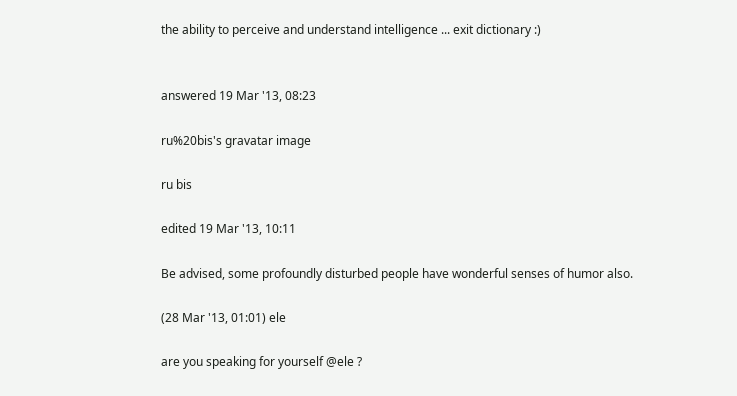the ability to perceive and understand intelligence ... exit dictionary :)


answered 19 Mar '13, 08:23

ru%20bis's gravatar image

ru bis

edited 19 Mar '13, 10:11

Be advised, some profoundly disturbed people have wonderful senses of humor also.

(28 Mar '13, 01:01) ele

are you speaking for yourself @ele ?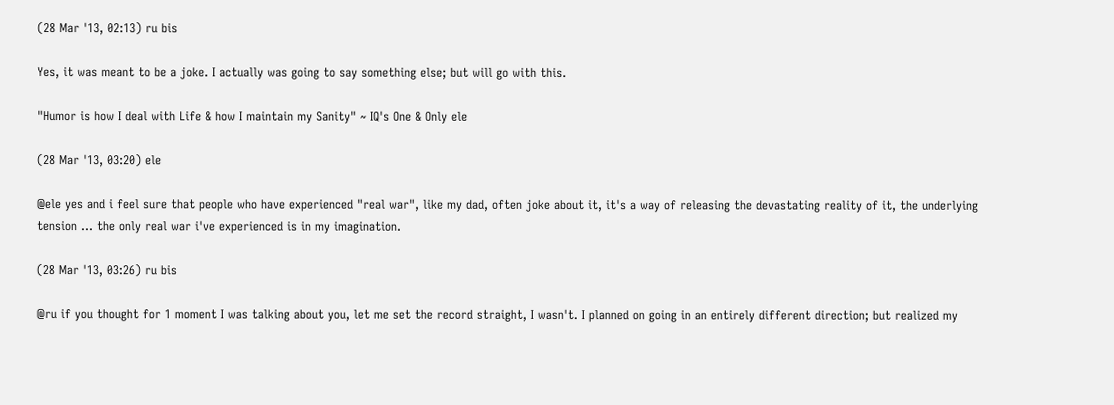(28 Mar '13, 02:13) ru bis

Yes, it was meant to be a joke. I actually was going to say something else; but will go with this.

"Humor is how I deal with Life & how I maintain my Sanity" ~ IQ's One & Only ele

(28 Mar '13, 03:20) ele

@ele yes and i feel sure that people who have experienced "real war", like my dad, often joke about it, it's a way of releasing the devastating reality of it, the underlying tension ... the only real war i've experienced is in my imagination.

(28 Mar '13, 03:26) ru bis

@ru if you thought for 1 moment I was talking about you, let me set the record straight, I wasn't. I planned on going in an entirely different direction; but realized my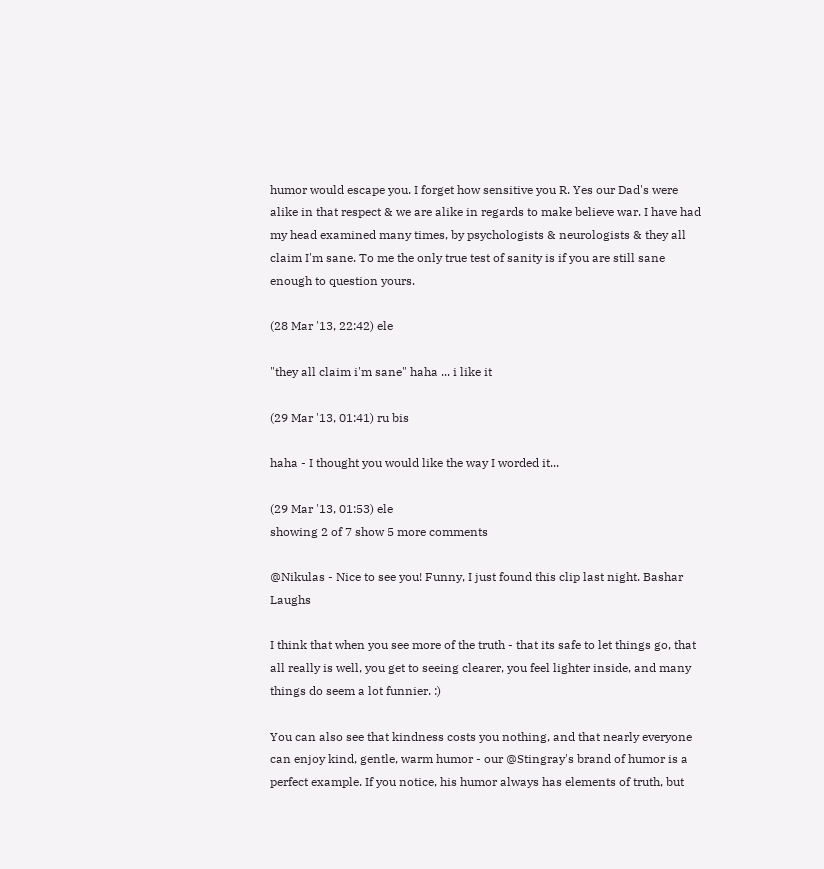humor would escape you. I forget how sensitive you R. Yes our Dad's were alike in that respect & we are alike in regards to make believe war. I have had my head examined many times, by psychologists & neurologists & they all claim I'm sane. To me the only true test of sanity is if you are still sane enough to question yours.

(28 Mar '13, 22:42) ele

"they all claim i'm sane" haha ... i like it

(29 Mar '13, 01:41) ru bis

haha - I thought you would like the way I worded it...

(29 Mar '13, 01:53) ele
showing 2 of 7 show 5 more comments

@Nikulas - Nice to see you! Funny, I just found this clip last night. Bashar Laughs

I think that when you see more of the truth - that its safe to let things go, that all really is well, you get to seeing clearer, you feel lighter inside, and many things do seem a lot funnier. :)

You can also see that kindness costs you nothing, and that nearly everyone can enjoy kind, gentle, warm humor - our @Stingray's brand of humor is a perfect example. If you notice, his humor always has elements of truth, but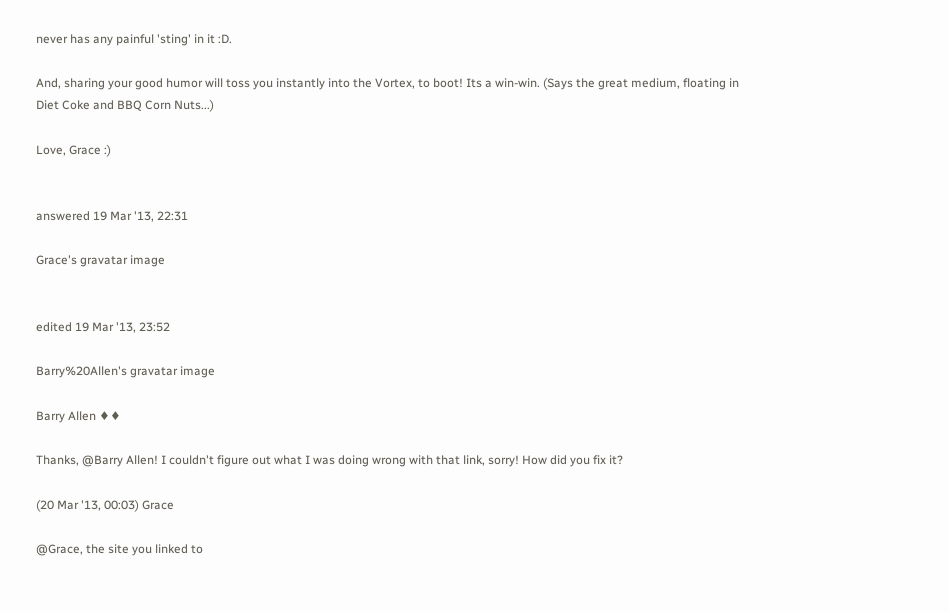never has any painful 'sting' in it :D.

And, sharing your good humor will toss you instantly into the Vortex, to boot! Its a win-win. (Says the great medium, floating in Diet Coke and BBQ Corn Nuts...)

Love, Grace :)


answered 19 Mar '13, 22:31

Grace's gravatar image


edited 19 Mar '13, 23:52

Barry%20Allen's gravatar image

Barry Allen ♦♦

Thanks, @Barry Allen! I couldn't figure out what I was doing wrong with that link, sorry! How did you fix it?

(20 Mar '13, 00:03) Grace

@Grace, the site you linked to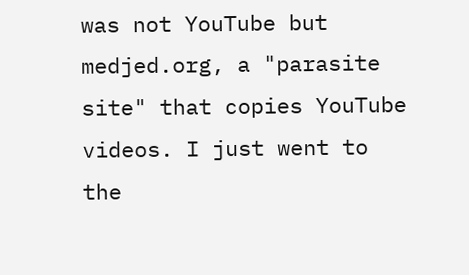was not YouTube but medjed.org, a "parasite site" that copies YouTube videos. I just went to the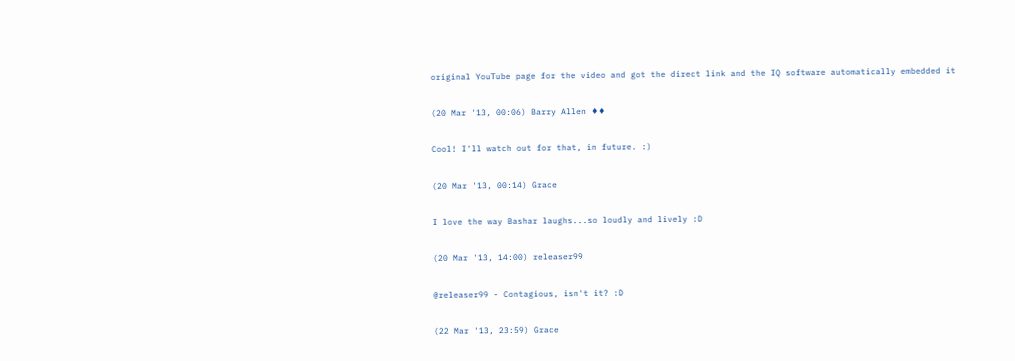original YouTube page for the video and got the direct link and the IQ software automatically embedded it

(20 Mar '13, 00:06) Barry Allen ♦♦

Cool! I'll watch out for that, in future. :)

(20 Mar '13, 00:14) Grace

I love the way Bashar laughs...so loudly and lively :D

(20 Mar '13, 14:00) releaser99

@releaser99 - Contagious, isn't it? :D

(22 Mar '13, 23:59) Grace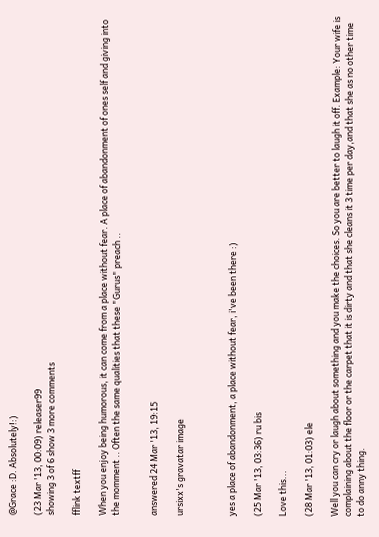@Grace :D. Absolutely!:)

(23 Mar '13, 00:09) releaser99
showing 3 of 6 show 3 more comments

fflink textff

When you enjoy being humorous, it can come from a place without fear. A place of abandonment of ones self and giving into the momment .. Often the same qualities that these "Gurus" preach ..


answered 24 Mar '13, 19:15

ursixx's gravatar image



yes a place of abandonment, a place without fear, i've been there :)

(25 Mar '13, 03:36) ru bis

Love this...

(28 Mar '13, 01:03) ele

Well you can cry or laugh about something and you make the choices. So you are better to laugh it off. Example: Your wife is complaining about the floor or the carpet that it is dirty and that she cleans it 3 time per day,and that she as no other time to do anny thing.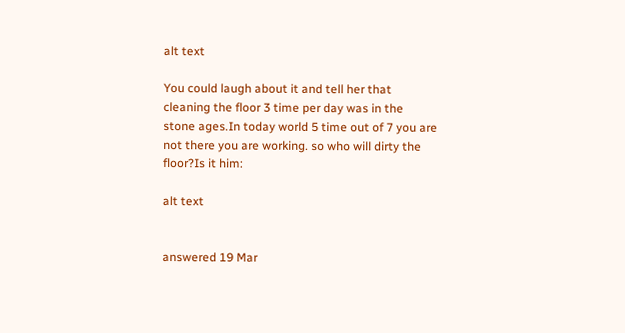alt text

You could laugh about it and tell her that cleaning the floor 3 time per day was in the stone ages.In today world 5 time out of 7 you are not there you are working. so who will dirty the floor?Is it him:

alt text


answered 19 Mar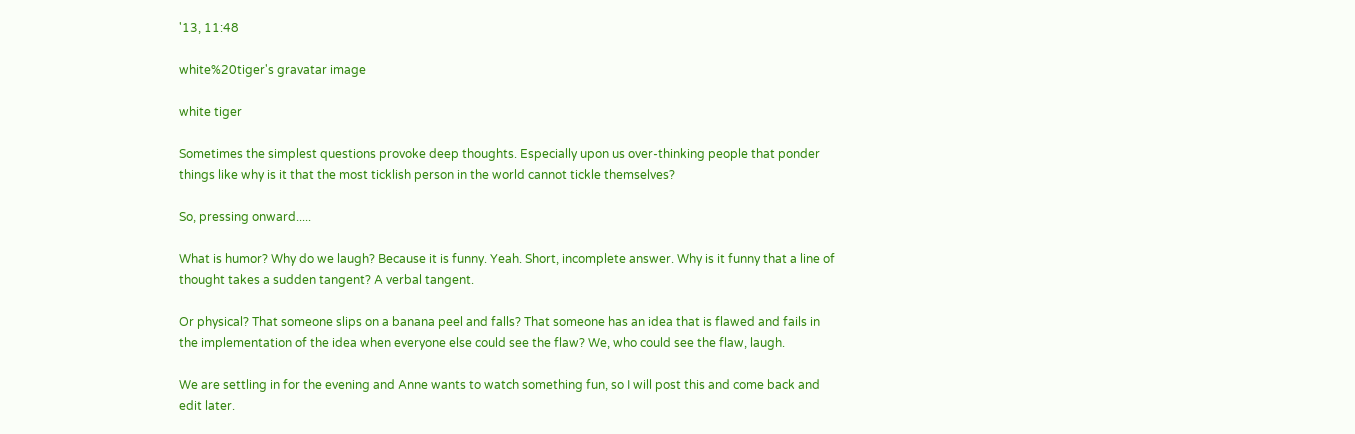'13, 11:48

white%20tiger's gravatar image

white tiger

Sometimes the simplest questions provoke deep thoughts. Especially upon us over-thinking people that ponder things like why is it that the most ticklish person in the world cannot tickle themselves?

So, pressing onward.....

What is humor? Why do we laugh? Because it is funny. Yeah. Short, incomplete answer. Why is it funny that a line of thought takes a sudden tangent? A verbal tangent.

Or physical? That someone slips on a banana peel and falls? That someone has an idea that is flawed and fails in the implementation of the idea when everyone else could see the flaw? We, who could see the flaw, laugh.

We are settling in for the evening and Anne wants to watch something fun, so I will post this and come back and edit later.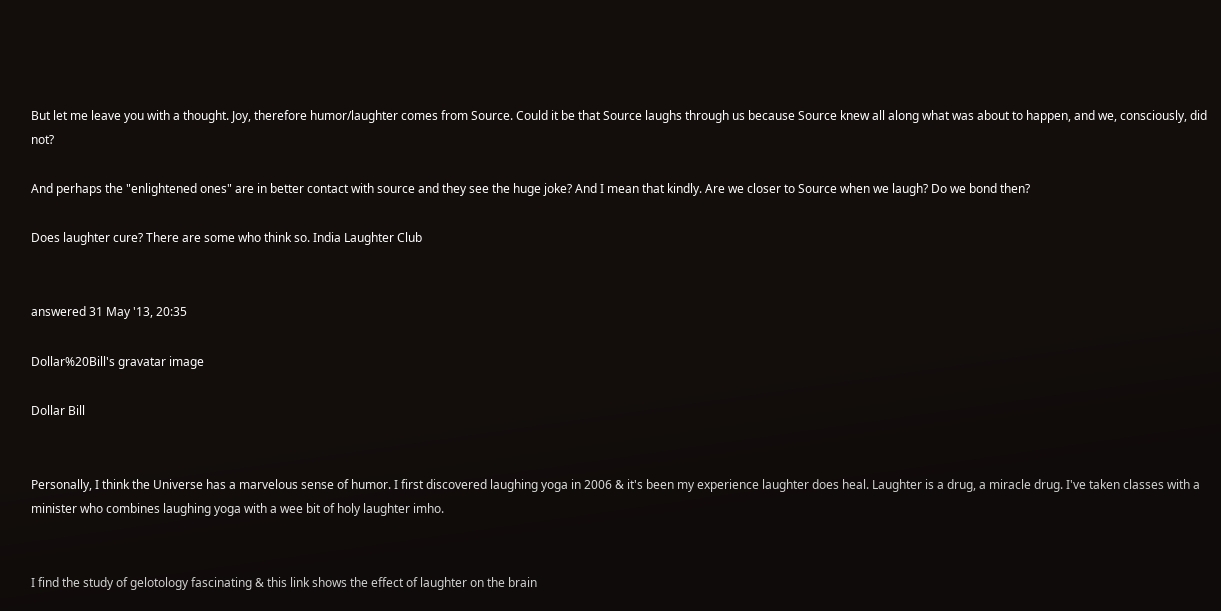But let me leave you with a thought. Joy, therefore humor/laughter comes from Source. Could it be that Source laughs through us because Source knew all along what was about to happen, and we, consciously, did not?

And perhaps the "enlightened ones" are in better contact with source and they see the huge joke? And I mean that kindly. Are we closer to Source when we laugh? Do we bond then?

Does laughter cure? There are some who think so. India Laughter Club


answered 31 May '13, 20:35

Dollar%20Bill's gravatar image

Dollar Bill


Personally, I think the Universe has a marvelous sense of humor. I first discovered laughing yoga in 2006 & it's been my experience laughter does heal. Laughter is a drug, a miracle drug. I've taken classes with a minister who combines laughing yoga with a wee bit of holy laughter imho.


I find the study of gelotology fascinating & this link shows the effect of laughter on the brain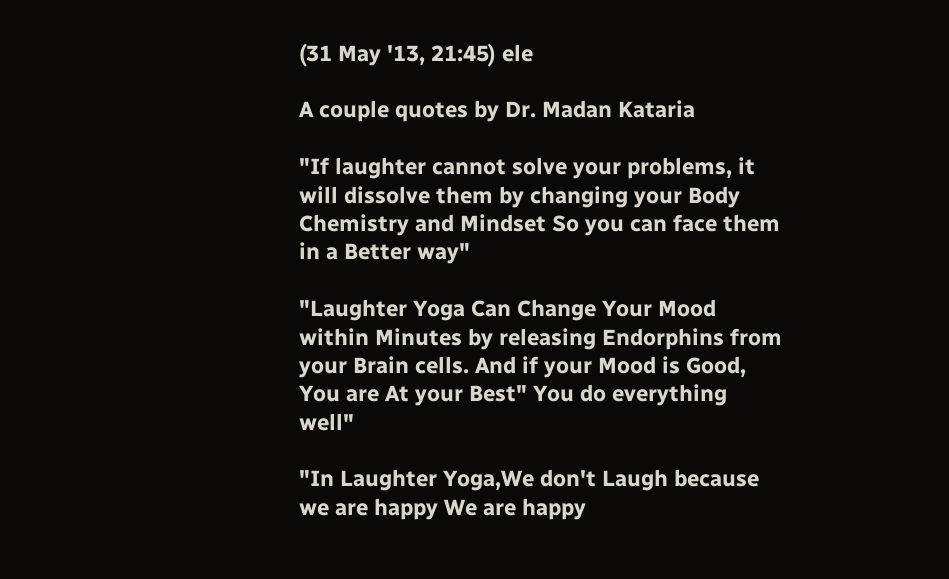(31 May '13, 21:45) ele

A couple quotes by Dr. Madan Kataria

"If laughter cannot solve your problems, it will dissolve them by changing your Body Chemistry and Mindset So you can face them in a Better way"

"Laughter Yoga Can Change Your Mood within Minutes by releasing Endorphins from your Brain cells. And if your Mood is Good, You are At your Best" You do everything well"

"In Laughter Yoga,We don't Laugh because we are happy We are happy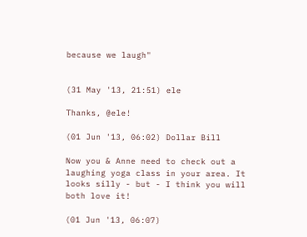because we laugh"


(31 May '13, 21:51) ele

Thanks, @ele!

(01 Jun '13, 06:02) Dollar Bill

Now you & Anne need to check out a laughing yoga class in your area. It looks silly - but - I think you will both love it!

(01 Jun '13, 06:07)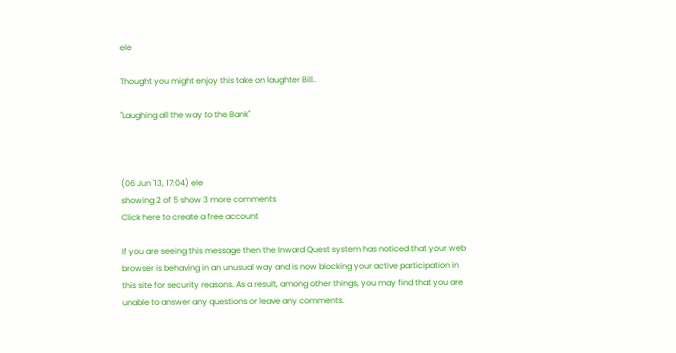ele

Thought you might enjoy this take on laughter Bill..

"Laughing all the way to the Bank"



(06 Jun '13, 17:04) ele
showing 2 of 5 show 3 more comments
Click here to create a free account

If you are seeing this message then the Inward Quest system has noticed that your web browser is behaving in an unusual way and is now blocking your active participation in this site for security reasons. As a result, among other things, you may find that you are unable to answer any questions or leave any comments.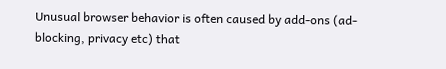Unusual browser behavior is often caused by add-ons (ad-blocking, privacy etc) that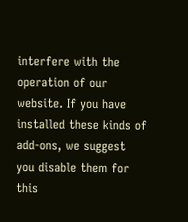interfere with the operation of our website. If you have installed these kinds of add-ons, we suggest you disable them for this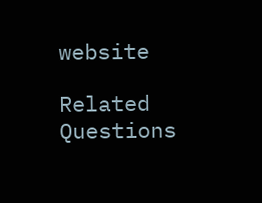website

Related Questions